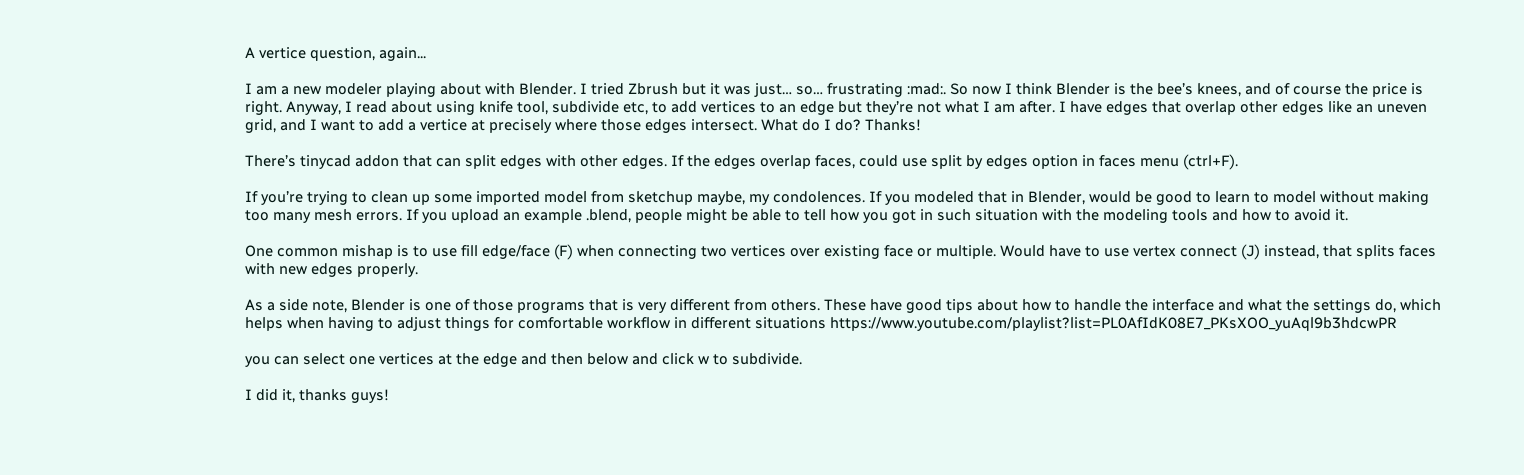A vertice question, again...

I am a new modeler playing about with Blender. I tried Zbrush but it was just… so… frustrating :mad:. So now I think Blender is the bee’s knees, and of course the price is right. Anyway, I read about using knife tool, subdivide etc, to add vertices to an edge but they’re not what I am after. I have edges that overlap other edges like an uneven grid, and I want to add a vertice at precisely where those edges intersect. What do I do? Thanks!

There’s tinycad addon that can split edges with other edges. If the edges overlap faces, could use split by edges option in faces menu (ctrl+F).

If you’re trying to clean up some imported model from sketchup maybe, my condolences. If you modeled that in Blender, would be good to learn to model without making too many mesh errors. If you upload an example .blend, people might be able to tell how you got in such situation with the modeling tools and how to avoid it.

One common mishap is to use fill edge/face (F) when connecting two vertices over existing face or multiple. Would have to use vertex connect (J) instead, that splits faces with new edges properly.

As a side note, Blender is one of those programs that is very different from others. These have good tips about how to handle the interface and what the settings do, which helps when having to adjust things for comfortable workflow in different situations https://www.youtube.com/playlist?list=PL0AfIdK08E7_PKsXOO_yuAql9b3hdcwPR

you can select one vertices at the edge and then below and click w to subdivide.

I did it, thanks guys!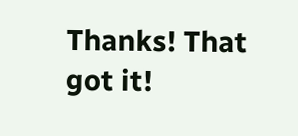Thanks! That got it!